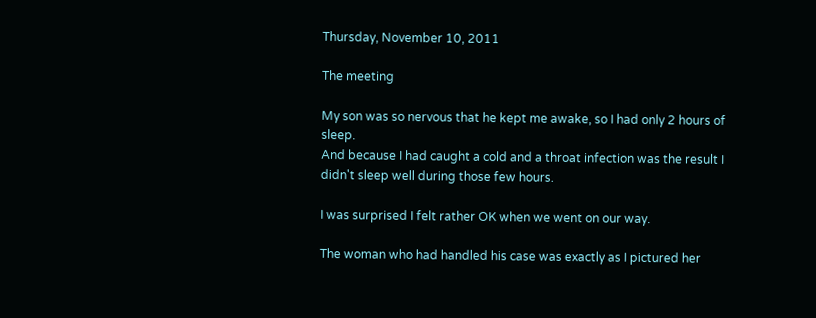Thursday, November 10, 2011

The meeting

My son was so nervous that he kept me awake, so I had only 2 hours of sleep.
And because I had caught a cold and a throat infection was the result I didn't sleep well during those few hours.

I was surprised I felt rather OK when we went on our way.

The woman who had handled his case was exactly as I pictured her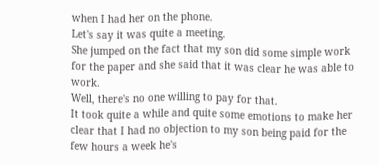when I had her on the phone.
Let's say it was quite a meeting.
She jumped on the fact that my son did some simple work for the paper and she said that it was clear he was able to work.
Well, there's no one willing to pay for that.
It took quite a while and quite some emotions to make her clear that I had no objection to my son being paid for the few hours a week he's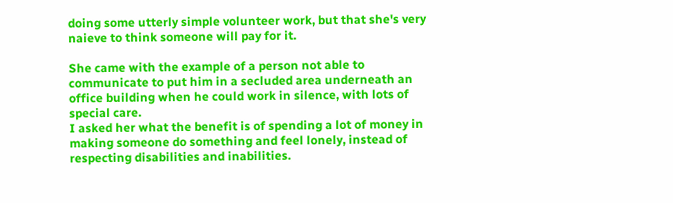doing some utterly simple volunteer work, but that she's very naieve to think someone will pay for it.

She came with the example of a person not able to communicate to put him in a secluded area underneath an office building when he could work in silence, with lots of special care.
I asked her what the benefit is of spending a lot of money in making someone do something and feel lonely, instead of respecting disabilities and inabilities.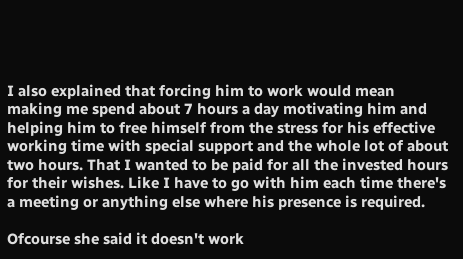I also explained that forcing him to work would mean making me spend about 7 hours a day motivating him and helping him to free himself from the stress for his effective working time with special support and the whole lot of about two hours. That I wanted to be paid for all the invested hours for their wishes. Like I have to go with him each time there's a meeting or anything else where his presence is required.

Ofcourse she said it doesn't work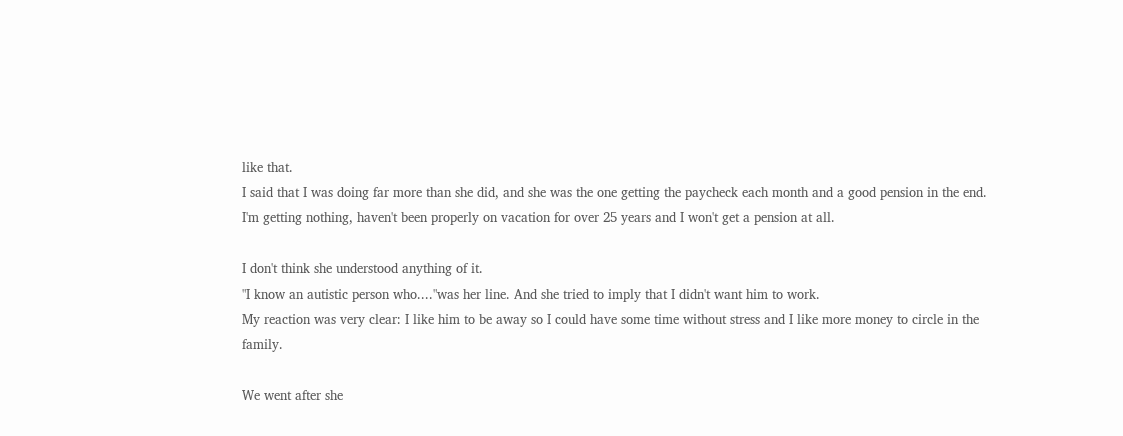like that.
I said that I was doing far more than she did, and she was the one getting the paycheck each month and a good pension in the end.
I'm getting nothing, haven't been properly on vacation for over 25 years and I won't get a pension at all.

I don't think she understood anything of it.
"I know an autistic person who...."was her line. And she tried to imply that I didn't want him to work.
My reaction was very clear: I like him to be away so I could have some time without stress and I like more money to circle in the family.

We went after she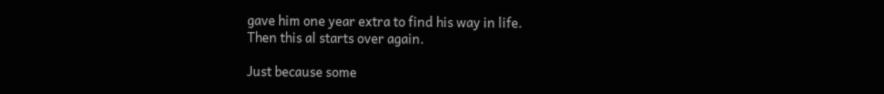gave him one year extra to find his way in life.
Then this al starts over again.

Just because some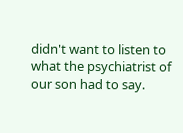didn't want to listen to what the psychiatrist of our son had to say.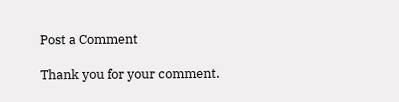Post a Comment

Thank you for your comment.